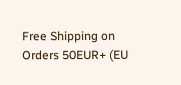Free Shipping on Orders 50EUR+ (EU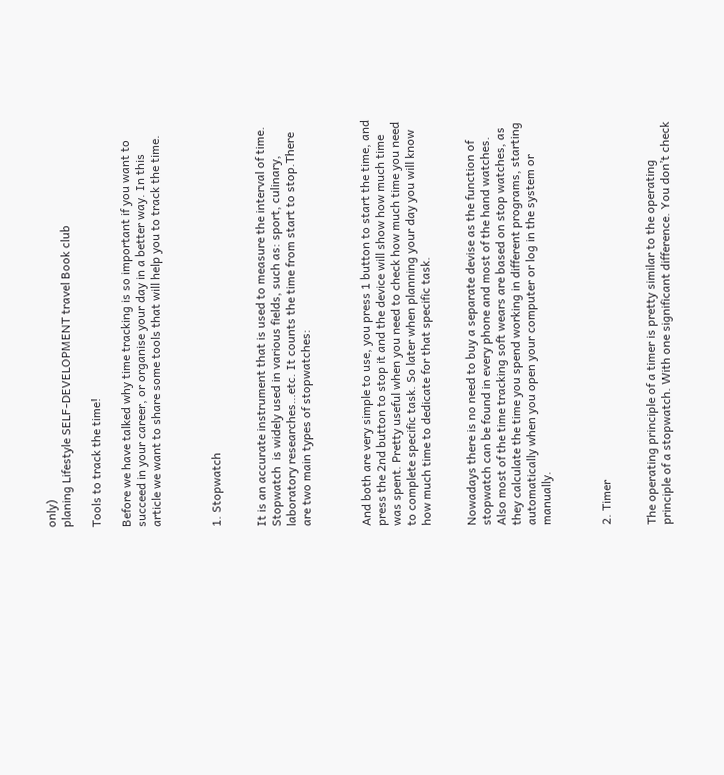only)
planing Lifestyle SELF-DEVELOPMENT travel Book club

Tools to track the time!

Before we have talked why time tracking is so important if you want to succeed in your career, or organise your day in a better way. In this article we want to share some tools that will help you to track the time.



1. Stopwatch


It is an accurate instrument that is used to measure the interval of time. Stopwatch  is widely used in various fields, such as: sport, culinary, laboratory researches…etc. It counts the time from start to stop.There are two main types of stopwatches:



And both are very simple to use, you press 1 button to start the time, and press the 2nd button to stop it and the device will show how much time was spent. Pretty useful when you need to check how much time you need to complete specific task. So later when planning your day you will know how much time to dedicate for that specific task.


Nowadays there is no need to buy a separate devise as the function of stopwatch can be found in every phone and most of the hand watches. Also most of the time tracking soft wears are based on stop watches, as they calculate the time you spend working in different programs, starting automatically when you open your computer or log in the system or manually.



2. Timer


The operating principle of a timer is pretty similar to the operating principle of a stopwatch. With one significant difference. You don’t check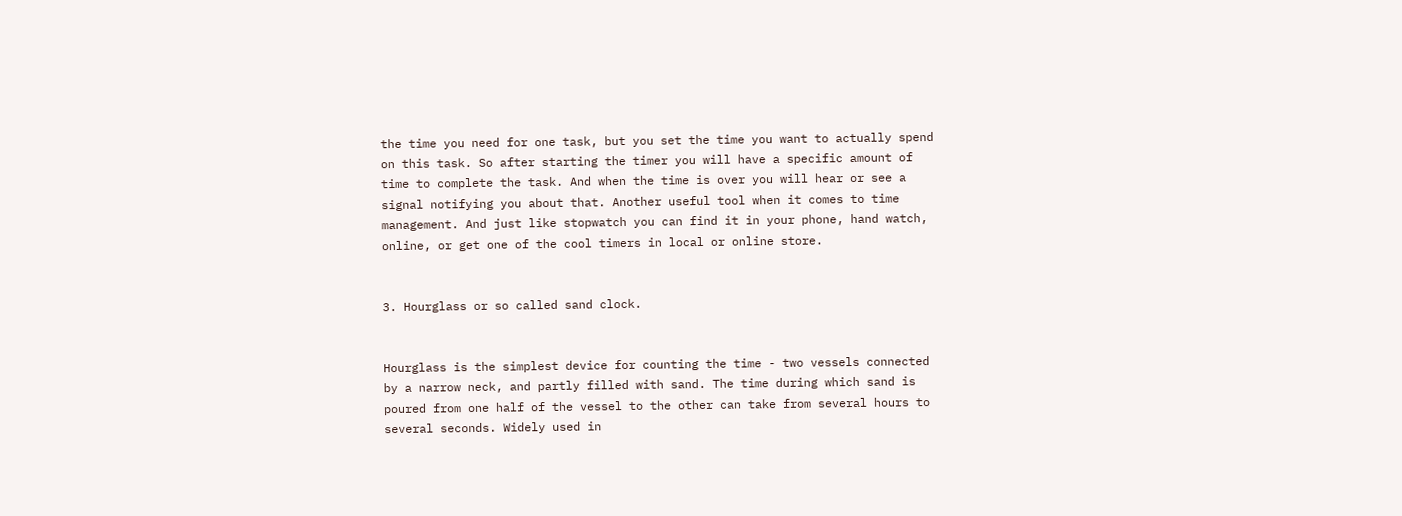the time you need for one task, but you set the time you want to actually spend on this task. So after starting the timer you will have a specific amount of time to complete the task. And when the time is over you will hear or see a signal notifying you about that. Another useful tool when it comes to time management. And just like stopwatch you can find it in your phone, hand watch, online, or get one of the cool timers in local or online store.


3. Hourglass or so called sand clock.


Hourglass is the simplest device for counting the time - two vessels connected by a narrow neck, and partly filled with sand. The time during which sand is poured from one half of the vessel to the other can take from several hours to several seconds. Widely used in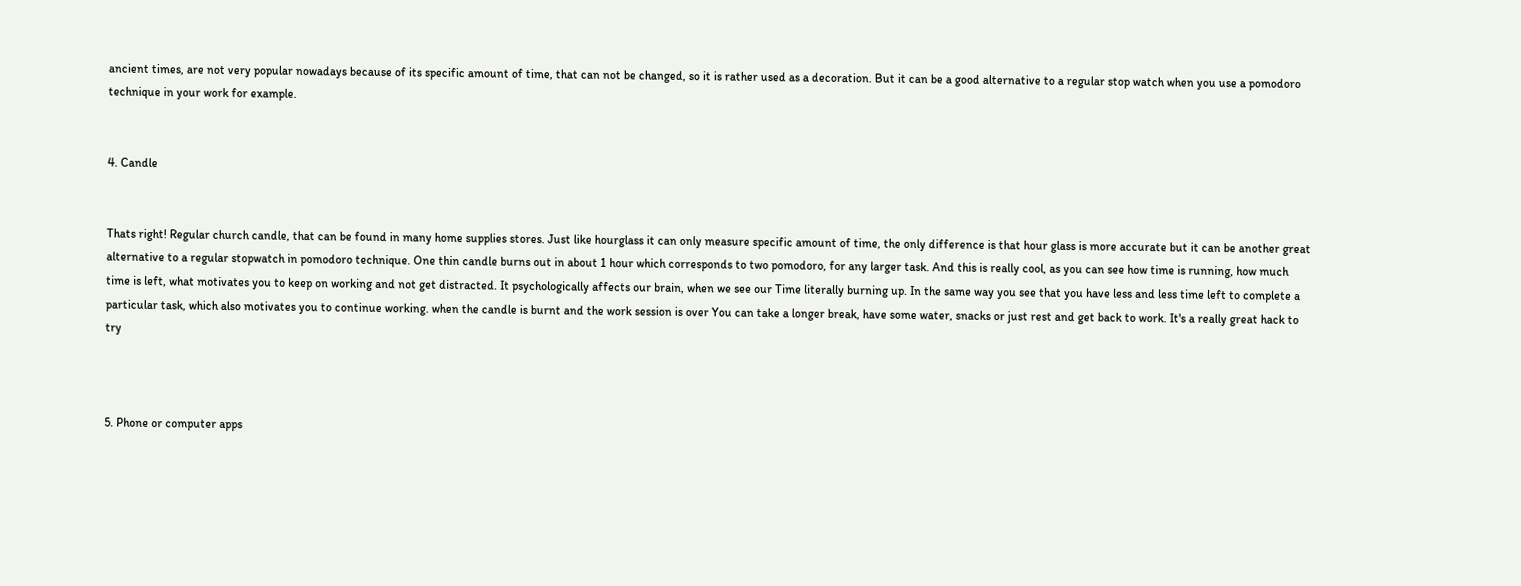ancient times, are not very popular nowadays because of its specific amount of time, that can not be changed, so it is rather used as a decoration. But it can be a good alternative to a regular stop watch when you use a pomodoro technique in your work for example.


4. Candle


Thats right! Regular church candle, that can be found in many home supplies stores. Just like hourglass it can only measure specific amount of time, the only difference is that hour glass is more accurate but it can be another great alternative to a regular stopwatch in pomodoro technique. One thin candle burns out in about 1 hour which corresponds to two pomodoro, for any larger task. And this is really cool, as you can see how time is running, how much time is left, what motivates you to keep on working and not get distracted. It psychologically affects our brain, when we see our Time literally burning up. In the same way you see that you have less and less time left to complete a particular task, which also motivates you to continue working. when the candle is burnt and the work session is over You can take a longer break, have some water, snacks or just rest and get back to work. It's a really great hack to try



5. Phone or computer apps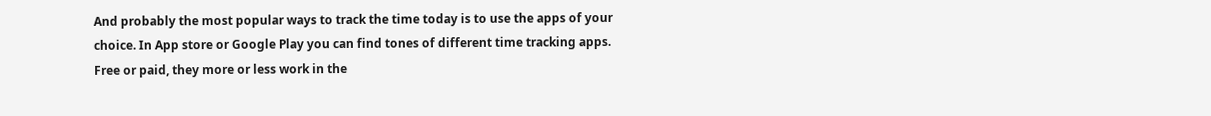And probably the most popular ways to track the time today is to use the apps of your choice. In App store or Google Play you can find tones of different time tracking apps. Free or paid, they more or less work in the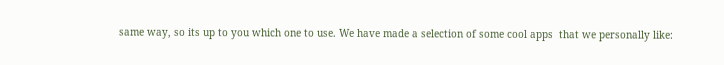same way, so its up to you which one to use. We have made a selection of some cool apps  that we personally like: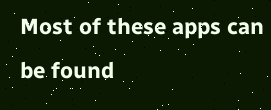Most of these apps can be found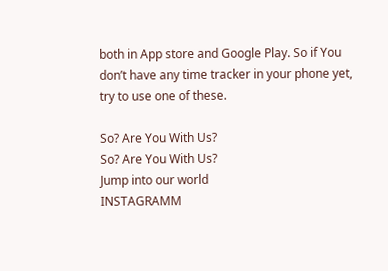both in App store and Google Play. So if You don’t have any time tracker in your phone yet, try to use one of these.

So? Are You With Us?
So? Are You With Us?
Jump into our world
INSTAGRAMM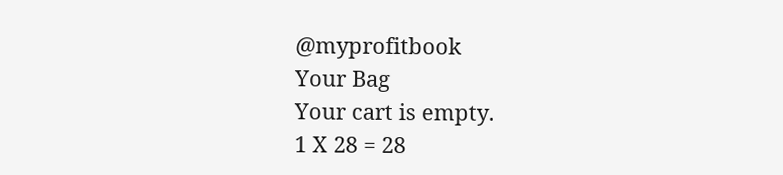@myprofitbook
Your Bag
Your cart is empty.
1 X 28 = 28